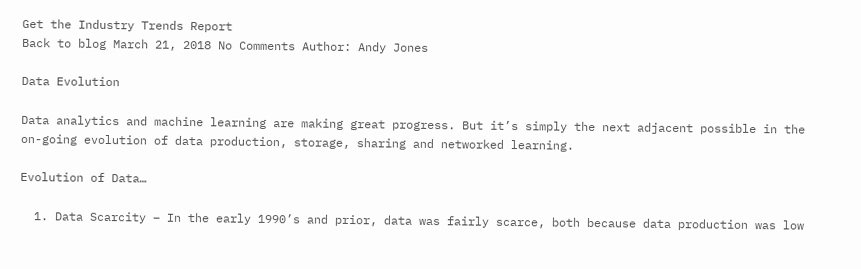Get the Industry Trends Report
Back to blog March 21, 2018 No Comments Author: Andy Jones

Data Evolution

Data analytics and machine learning are making great progress. But it’s simply the next adjacent possible in the on-going evolution of data production, storage, sharing and networked learning.

Evolution of Data…

  1. Data Scarcity – In the early 1990’s and prior, data was fairly scarce, both because data production was low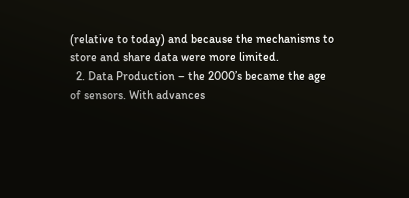(relative to today) and because the mechanisms to store and share data were more limited.
  2. Data Production – the 2000’s became the age of sensors. With advances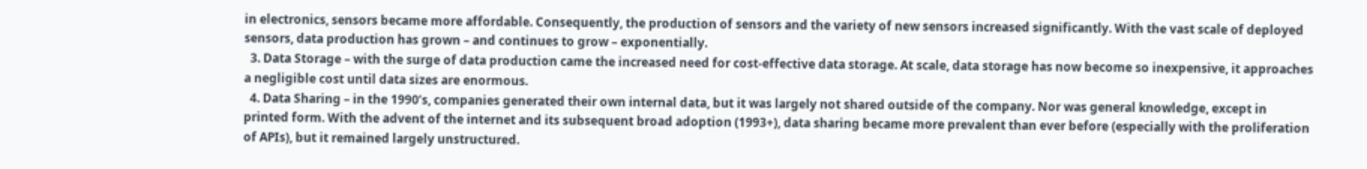in electronics, sensors became more affordable. Consequently, the production of sensors and the variety of new sensors increased significantly. With the vast scale of deployed sensors, data production has grown – and continues to grow – exponentially.
  3. Data Storage – with the surge of data production came the increased need for cost-effective data storage. At scale, data storage has now become so inexpensive, it approaches a negligible cost until data sizes are enormous.
  4. Data Sharing – in the 1990’s, companies generated their own internal data, but it was largely not shared outside of the company. Nor was general knowledge, except in printed form. With the advent of the internet and its subsequent broad adoption (1993+), data sharing became more prevalent than ever before (especially with the proliferation of APIs), but it remained largely unstructured.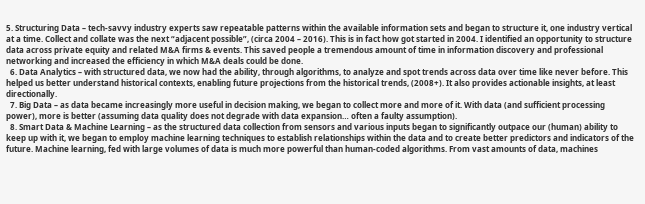5. Structuring Data – tech-savvy industry experts saw repeatable patterns within the available information sets and began to structure it, one industry vertical at a time. Collect and collate was the next “adjacent possible”, (circa 2004 – 2016). This is in fact how got started in 2004. I identified an opportunity to structure data across private equity and related M&A firms & events. This saved people a tremendous amount of time in information discovery and professional networking and increased the efficiency in which M&A deals could be done.
  6. Data Analytics – with structured data, we now had the ability, through algorithms, to analyze and spot trends across data over time like never before. This helped us better understand historical contexts, enabling future projections from the historical trends, (2008+). It also provides actionable insights, at least directionally.
  7. Big Data – as data became increasingly more useful in decision making, we began to collect more and more of it. With data (and sufficient processing power), more is better (assuming data quality does not degrade with data expansion… often a faulty assumption).
  8. Smart Data & Machine Learning – as the structured data collection from sensors and various inputs began to significantly outpace our (human) ability to keep up with it, we began to employ machine learning techniques to establish relationships within the data and to create better predictors and indicators of the future. Machine learning, fed with large volumes of data is much more powerful than human-coded algorithms. From vast amounts of data, machines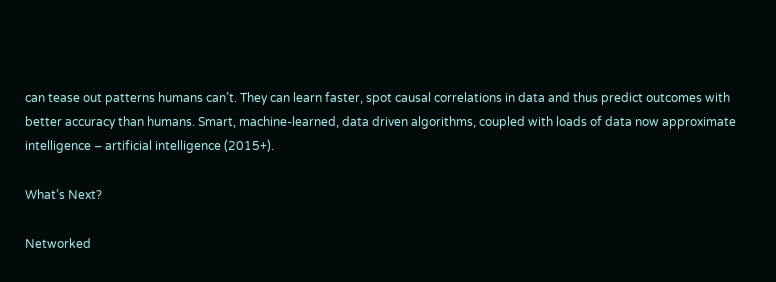can tease out patterns humans can’t. They can learn faster, spot causal correlations in data and thus predict outcomes with better accuracy than humans. Smart, machine-learned, data driven algorithms, coupled with loads of data now approximate intelligence – artificial intelligence (2015+).

What’s Next?

Networked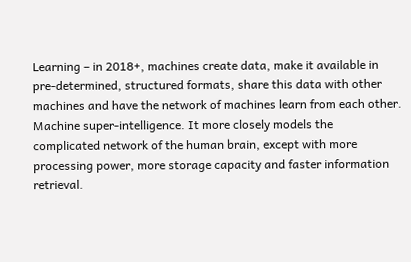Learning – in 2018+, machines create data, make it available in pre-determined, structured formats, share this data with other machines and have the network of machines learn from each other. Machine super-intelligence. It more closely models the complicated network of the human brain, except with more processing power, more storage capacity and faster information retrieval.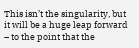This isn’t the singularity, but it will be a huge leap forward – to the point that the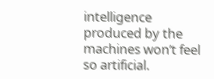intelligence produced by the machines won’t feel so artificial.